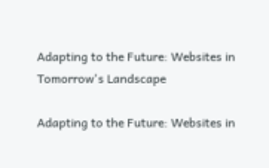Adapting to the Future: Websites in Tomorrow's Landscape

Adapting to the Future: Websites in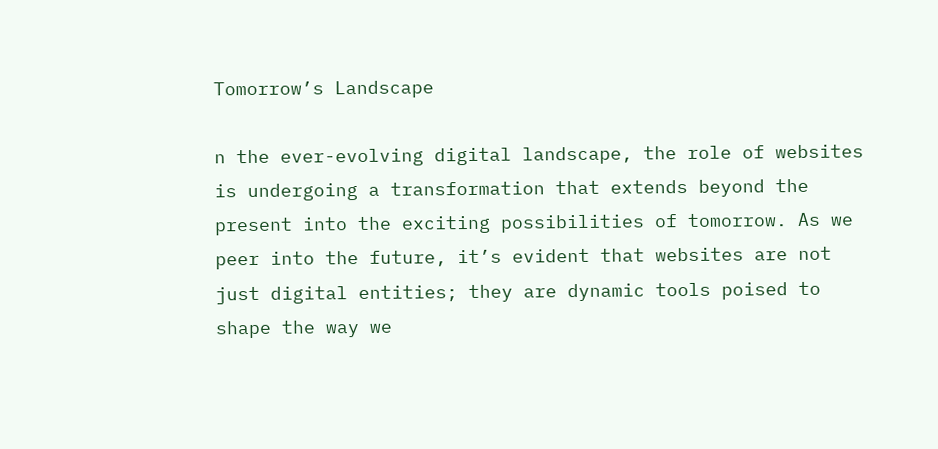Tomorrow’s Landscape

n the ever-evolving digital landscape, the role of websites is undergoing a transformation that extends beyond the present into the exciting possibilities of tomorrow. As we peer into the future, it’s evident that websites are not just digital entities; they are dynamic tools poised to shape the way we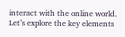interact with the online world. Let’s explore the key elements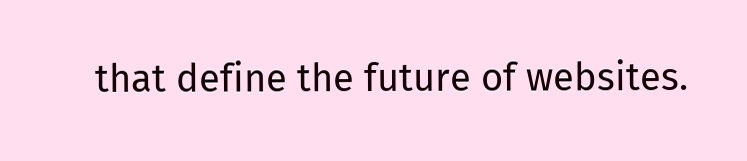that define the future of websites.